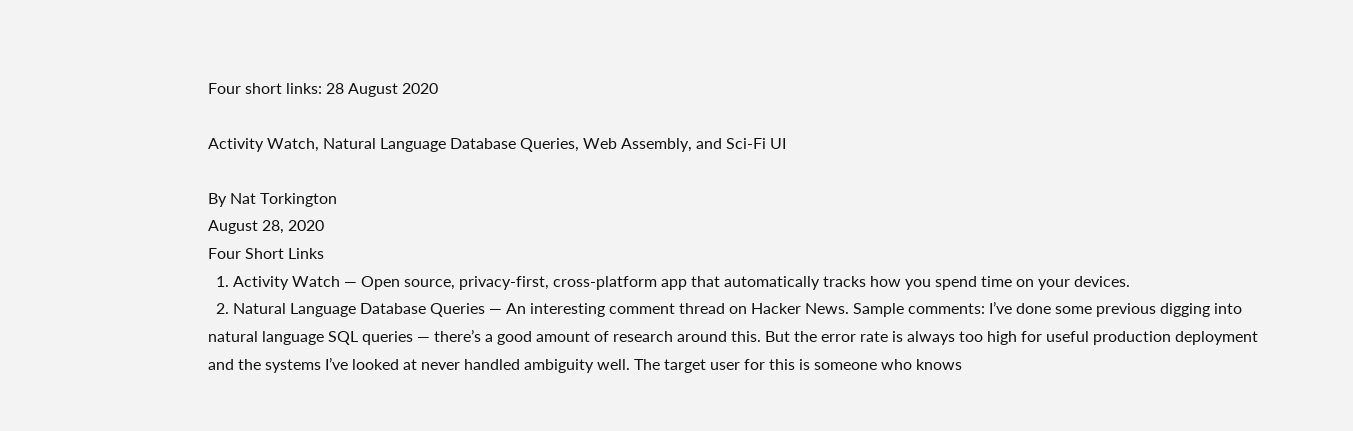Four short links: 28 August 2020

Activity Watch, Natural Language Database Queries, Web Assembly, and Sci-Fi UI

By Nat Torkington
August 28, 2020
Four Short Links
  1. Activity Watch — Open source, privacy-first, cross-platform app that automatically tracks how you spend time on your devices.
  2. Natural Language Database Queries — An interesting comment thread on Hacker News. Sample comments: I’ve done some previous digging into natural language SQL queries — there’s a good amount of research around this. But the error rate is always too high for useful production deployment and the systems I’ve looked at never handled ambiguity well. The target user for this is someone who knows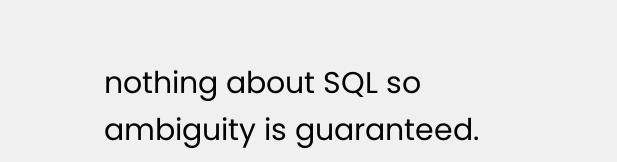nothing about SQL so ambiguity is guaranteed.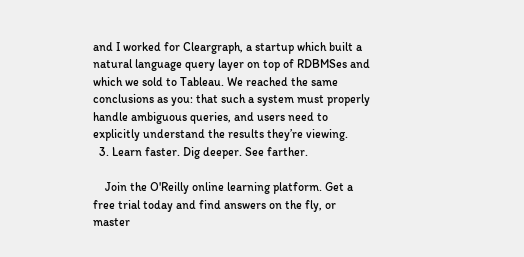and I worked for Cleargraph, a startup which built a natural language query layer on top of RDBMSes and which we sold to Tableau. We reached the same conclusions as you: that such a system must properly handle ambiguous queries, and users need to explicitly understand the results they’re viewing.
  3. Learn faster. Dig deeper. See farther.

    Join the O'Reilly online learning platform. Get a free trial today and find answers on the fly, or master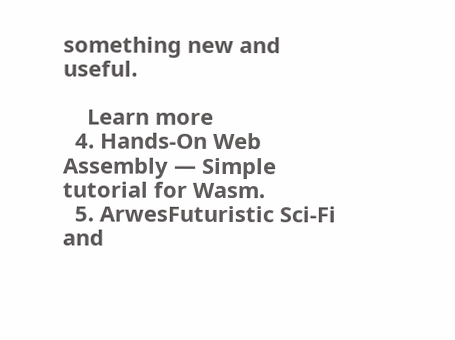something new and useful.

    Learn more
  4. Hands-On Web Assembly — Simple tutorial for Wasm.
  5. ArwesFuturistic Sci-Fi and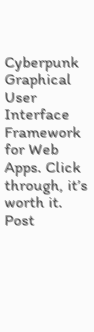Cyberpunk Graphical User Interface Framework for Web Apps. Click through, it’s worth it.
Post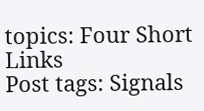topics: Four Short Links
Post tags: Signals